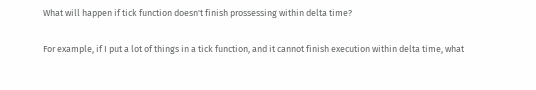What will happen if tick function doesn't finish prossessing within delta time?

For example, if I put a lot of things in a tick function, and it cannot finish execution within delta time, what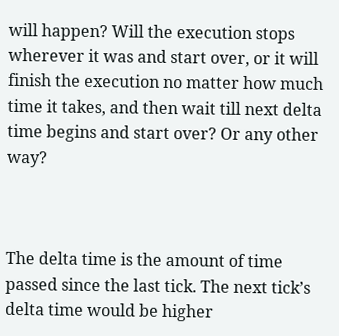will happen? Will the execution stops wherever it was and start over, or it will finish the execution no matter how much time it takes, and then wait till next delta time begins and start over? Or any other way?



The delta time is the amount of time passed since the last tick. The next tick’s delta time would be higher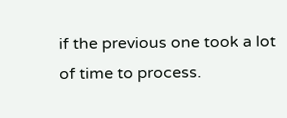if the previous one took a lot of time to process.